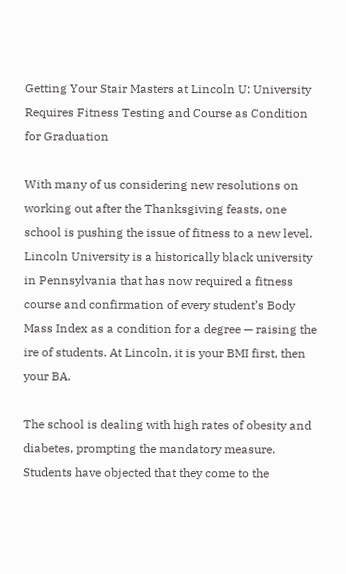Getting Your Stair Masters at Lincoln U: University Requires Fitness Testing and Course as Condition for Graduation

With many of us considering new resolutions on working out after the Thanksgiving feasts, one school is pushing the issue of fitness to a new level. Lincoln University is a historically black university in Pennsylvania that has now required a fitness course and confirmation of every student’s Body Mass Index as a condition for a degree — raising the ire of students. At Lincoln, it is your BMI first, then your BA.

The school is dealing with high rates of obesity and diabetes, prompting the mandatory measure. Students have objected that they come to the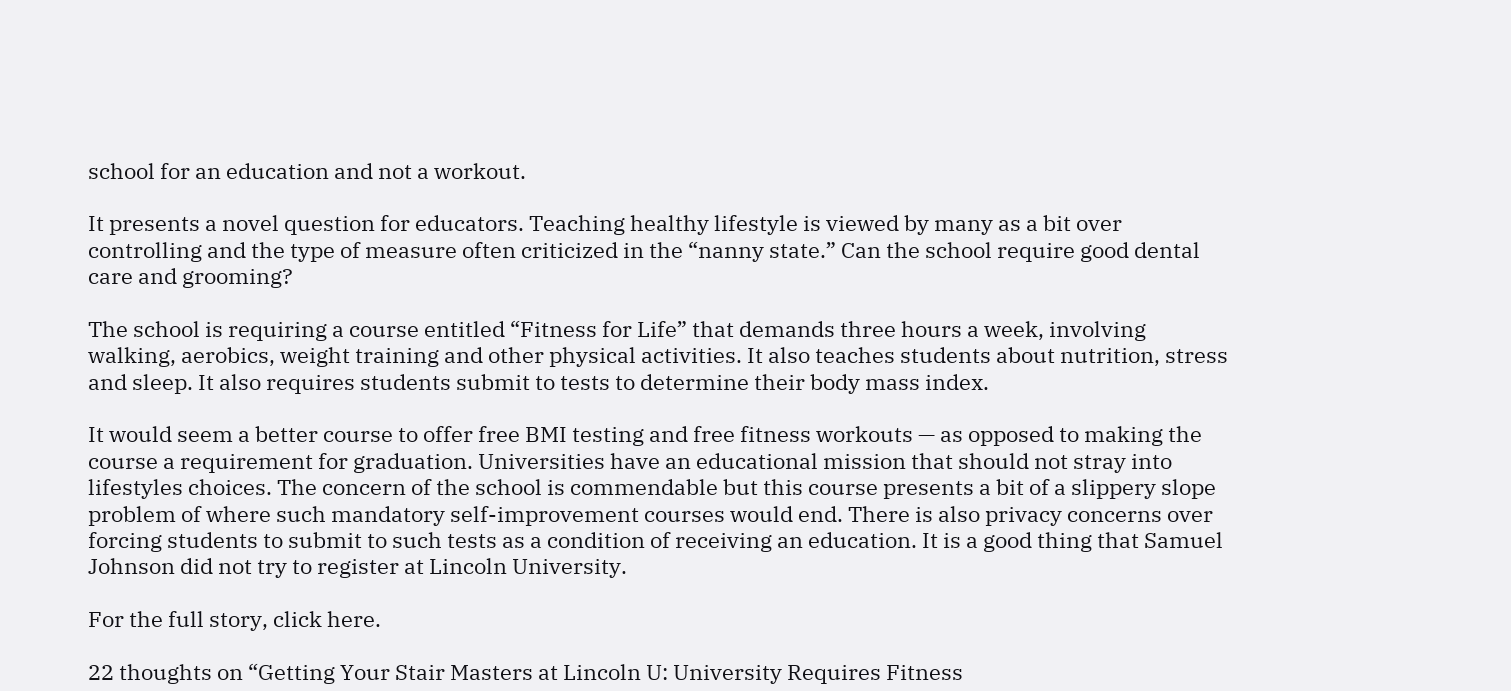school for an education and not a workout.

It presents a novel question for educators. Teaching healthy lifestyle is viewed by many as a bit over controlling and the type of measure often criticized in the “nanny state.” Can the school require good dental care and grooming?

The school is requiring a course entitled “Fitness for Life” that demands three hours a week, involving walking, aerobics, weight training and other physical activities. It also teaches students about nutrition, stress and sleep. It also requires students submit to tests to determine their body mass index.

It would seem a better course to offer free BMI testing and free fitness workouts — as opposed to making the course a requirement for graduation. Universities have an educational mission that should not stray into lifestyles choices. The concern of the school is commendable but this course presents a bit of a slippery slope problem of where such mandatory self-improvement courses would end. There is also privacy concerns over forcing students to submit to such tests as a condition of receiving an education. It is a good thing that Samuel Johnson did not try to register at Lincoln University.

For the full story, click here.

22 thoughts on “Getting Your Stair Masters at Lincoln U: University Requires Fitness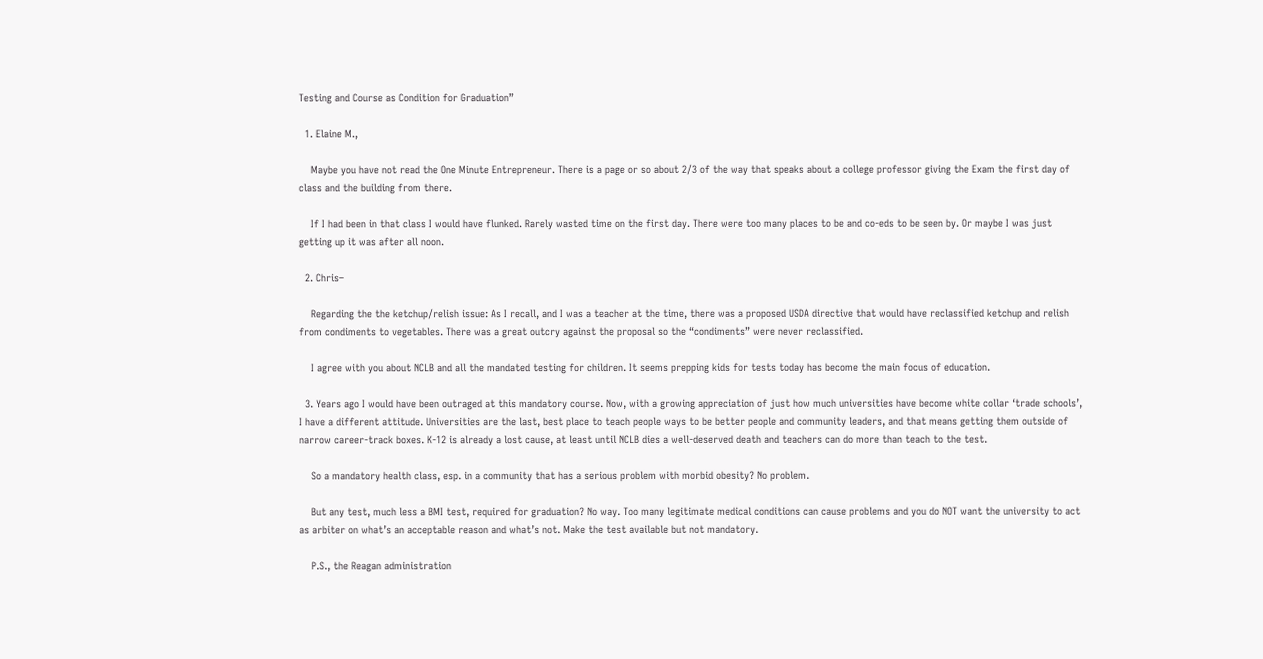Testing and Course as Condition for Graduation”

  1. Elaine M.,

    Maybe you have not read the One Minute Entrepreneur. There is a page or so about 2/3 of the way that speaks about a college professor giving the Exam the first day of class and the building from there.

    If I had been in that class I would have flunked. Rarely wasted time on the first day. There were too many places to be and co-eds to be seen by. Or maybe I was just getting up it was after all noon.

  2. Chris–

    Regarding the the ketchup/relish issue: As I recall, and I was a teacher at the time, there was a proposed USDA directive that would have reclassified ketchup and relish from condiments to vegetables. There was a great outcry against the proposal so the “condiments” were never reclassified.

    I agree with you about NCLB and all the mandated testing for children. It seems prepping kids for tests today has become the main focus of education.

  3. Years ago I would have been outraged at this mandatory course. Now, with a growing appreciation of just how much universities have become white collar ‘trade schools’, I have a different attitude. Universities are the last, best place to teach people ways to be better people and community leaders, and that means getting them outside of narrow career-track boxes. K-12 is already a lost cause, at least until NCLB dies a well-deserved death and teachers can do more than teach to the test.

    So a mandatory health class, esp. in a community that has a serious problem with morbid obesity? No problem.

    But any test, much less a BMI test, required for graduation? No way. Too many legitimate medical conditions can cause problems and you do NOT want the university to act as arbiter on what’s an acceptable reason and what’s not. Make the test available but not mandatory.

    P.S., the Reagan administration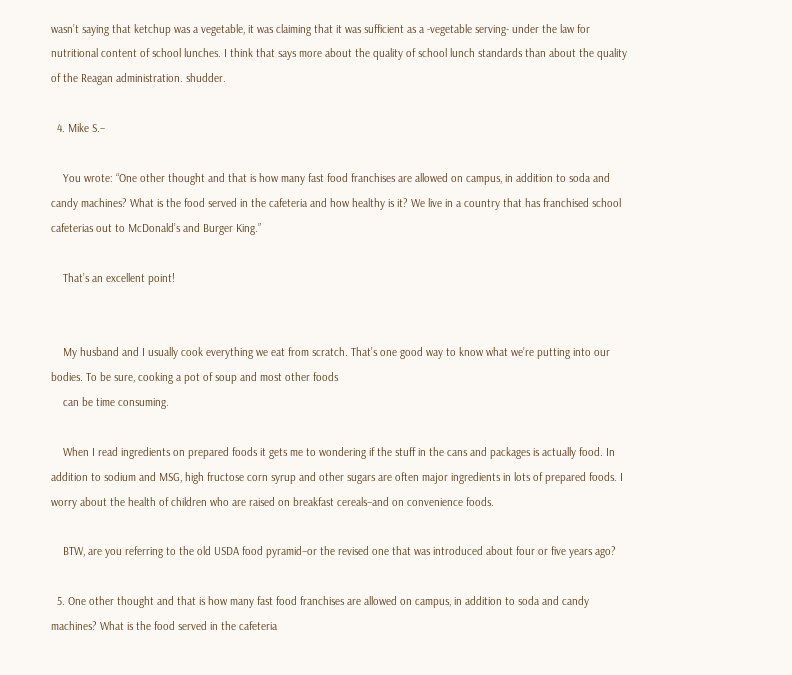wasn’t saying that ketchup was a vegetable, it was claiming that it was sufficient as a -vegetable serving- under the law for nutritional content of school lunches. I think that says more about the quality of school lunch standards than about the quality of the Reagan administration. shudder.

  4. Mike S.–

    You wrote: “One other thought and that is how many fast food franchises are allowed on campus, in addition to soda and candy machines? What is the food served in the cafeteria and how healthy is it? We live in a country that has franchised school cafeterias out to McDonald’s and Burger King.”

    That’s an excellent point!


    My husband and I usually cook everything we eat from scratch. That’s one good way to know what we’re putting into our bodies. To be sure, cooking a pot of soup and most other foods
    can be time consuming.

    When I read ingredients on prepared foods it gets me to wondering if the stuff in the cans and packages is actually food. In addition to sodium and MSG, high fructose corn syrup and other sugars are often major ingredients in lots of prepared foods. I worry about the health of children who are raised on breakfast cereals–and on convenience foods.

    BTW, are you referring to the old USDA food pyramid–or the revised one that was introduced about four or five years ago?

  5. One other thought and that is how many fast food franchises are allowed on campus, in addition to soda and candy machines? What is the food served in the cafeteria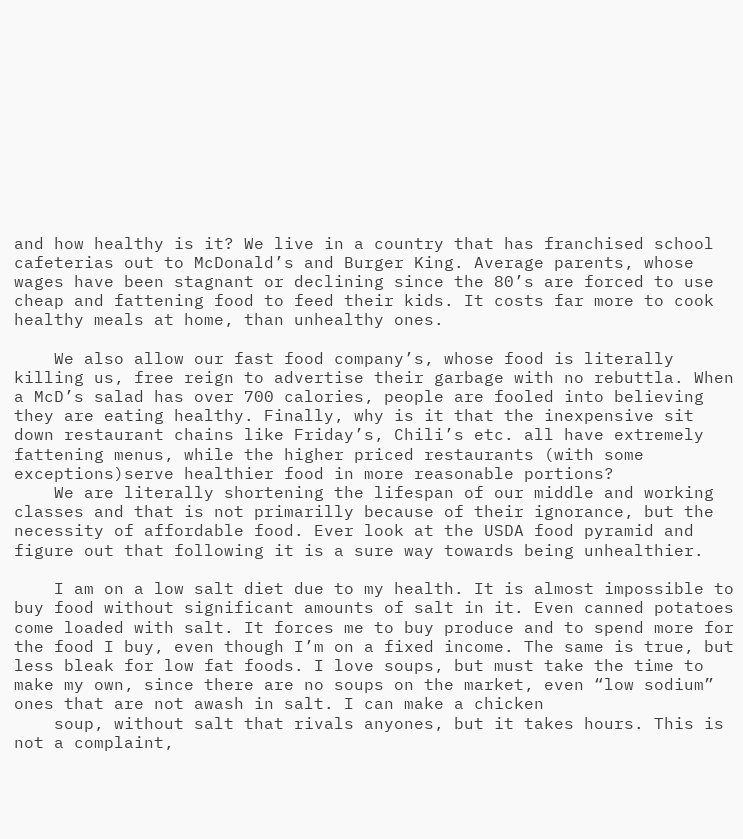and how healthy is it? We live in a country that has franchised school cafeterias out to McDonald’s and Burger King. Average parents, whose wages have been stagnant or declining since the 80’s are forced to use cheap and fattening food to feed their kids. It costs far more to cook healthy meals at home, than unhealthy ones.

    We also allow our fast food company’s, whose food is literally killing us, free reign to advertise their garbage with no rebuttla. When a McD’s salad has over 700 calories, people are fooled into believing they are eating healthy. Finally, why is it that the inexpensive sit down restaurant chains like Friday’s, Chili’s etc. all have extremely fattening menus, while the higher priced restaurants (with some exceptions)serve healthier food in more reasonable portions?
    We are literally shortening the lifespan of our middle and working classes and that is not primarilly because of their ignorance, but the necessity of affordable food. Ever look at the USDA food pyramid and figure out that following it is a sure way towards being unhealthier.

    I am on a low salt diet due to my health. It is almost impossible to buy food without significant amounts of salt in it. Even canned potatoes come loaded with salt. It forces me to buy produce and to spend more for the food I buy, even though I’m on a fixed income. The same is true, but less bleak for low fat foods. I love soups, but must take the time to make my own, since there are no soups on the market, even “low sodium” ones that are not awash in salt. I can make a chicken
    soup, without salt that rivals anyones, but it takes hours. This is not a complaint,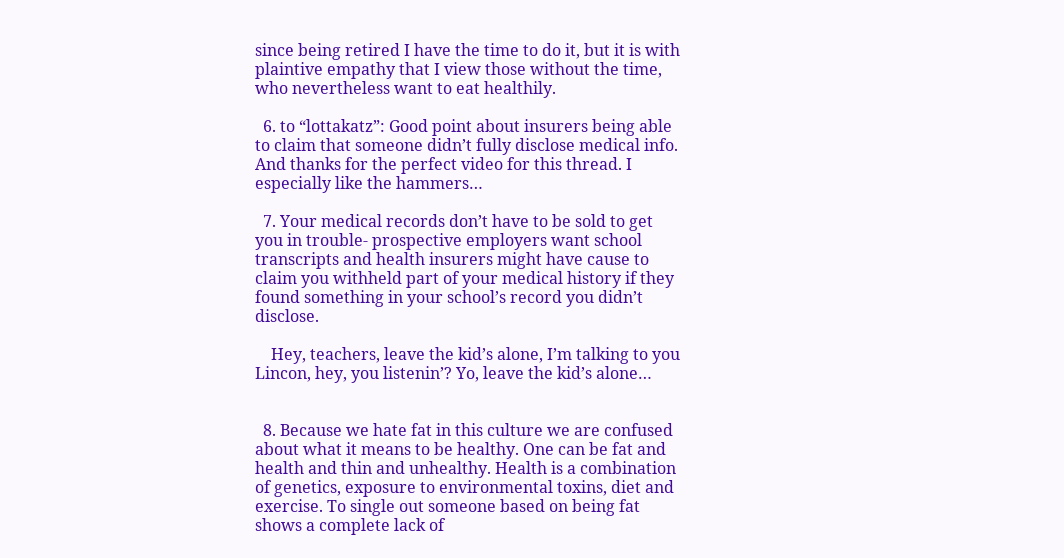since being retired I have the time to do it, but it is with plaintive empathy that I view those without the time, who nevertheless want to eat healthily.

  6. to “lottakatz”: Good point about insurers being able to claim that someone didn’t fully disclose medical info. And thanks for the perfect video for this thread. I especially like the hammers…

  7. Your medical records don’t have to be sold to get you in trouble- prospective employers want school transcripts and health insurers might have cause to claim you withheld part of your medical history if they found something in your school’s record you didn’t disclose.

    Hey, teachers, leave the kid’s alone, I’m talking to you Lincon, hey, you listenin’? Yo, leave the kid’s alone…


  8. Because we hate fat in this culture we are confused about what it means to be healthy. One can be fat and health and thin and unhealthy. Health is a combination of genetics, exposure to environmental toxins, diet and exercise. To single out someone based on being fat shows a complete lack of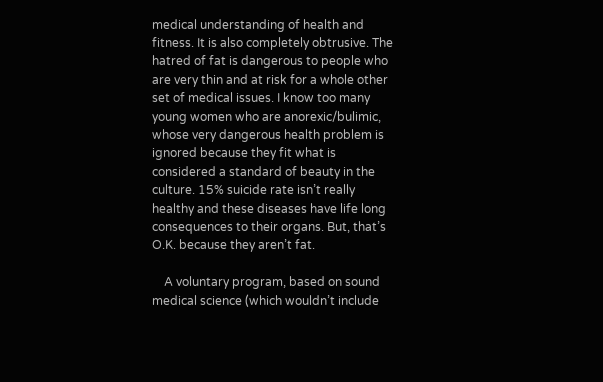medical understanding of health and fitness. It is also completely obtrusive. The hatred of fat is dangerous to people who are very thin and at risk for a whole other set of medical issues. I know too many young women who are anorexic/bulimic, whose very dangerous health problem is ignored because they fit what is considered a standard of beauty in the culture. 15% suicide rate isn’t really healthy and these diseases have life long consequences to their organs. But, that’s O.K. because they aren’t fat.

    A voluntary program, based on sound medical science (which wouldn’t include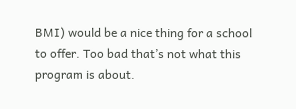BMI) would be a nice thing for a school to offer. Too bad that’s not what this program is about.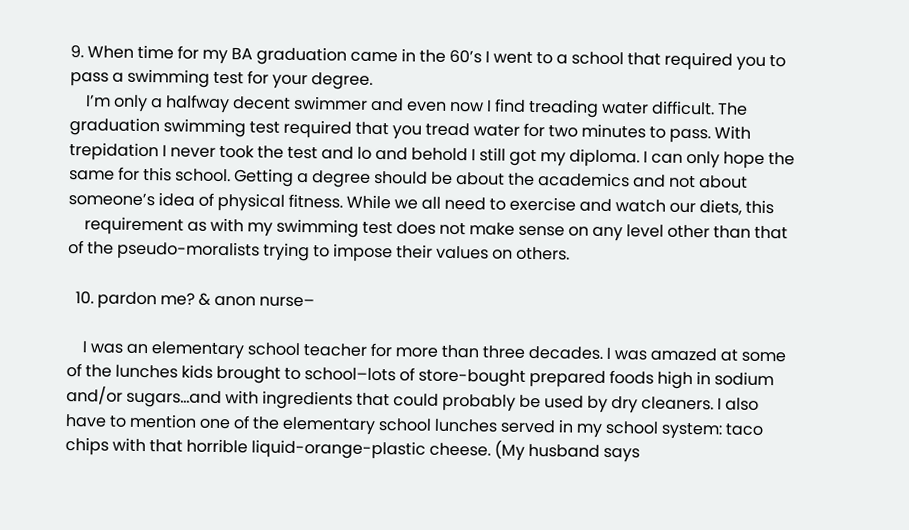9. When time for my BA graduation came in the 60’s I went to a school that required you to pass a swimming test for your degree.
    I’m only a halfway decent swimmer and even now I find treading water difficult. The graduation swimming test required that you tread water for two minutes to pass. With trepidation I never took the test and lo and behold I still got my diploma. I can only hope the same for this school. Getting a degree should be about the academics and not about someone’s idea of physical fitness. While we all need to exercise and watch our diets, this
    requirement as with my swimming test does not make sense on any level other than that of the pseudo-moralists trying to impose their values on others.

  10. pardon me? & anon nurse–

    I was an elementary school teacher for more than three decades. I was amazed at some of the lunches kids brought to school–lots of store-bought prepared foods high in sodium and/or sugars…and with ingredients that could probably be used by dry cleaners. I also have to mention one of the elementary school lunches served in my school system: taco chips with that horrible liquid-orange-plastic cheese. (My husband says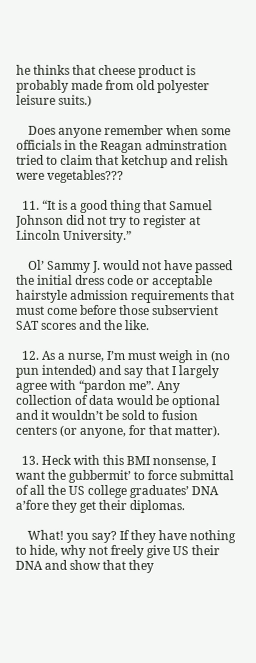he thinks that cheese product is probably made from old polyester leisure suits.)

    Does anyone remember when some officials in the Reagan adminstration tried to claim that ketchup and relish were vegetables???

  11. “It is a good thing that Samuel Johnson did not try to register at Lincoln University.”

    Ol’ Sammy J. would not have passed the initial dress code or acceptable hairstyle admission requirements that must come before those subservient SAT scores and the like.

  12. As a nurse, I’m must weigh in (no pun intended) and say that I largely agree with “pardon me”. Any collection of data would be optional and it wouldn’t be sold to fusion centers (or anyone, for that matter).

  13. Heck with this BMI nonsense, I want the gubbermit’ to force submittal of all the US college graduates’ DNA a’fore they get their diplomas.

    What! you say? If they have nothing to hide, why not freely give US their DNA and show that they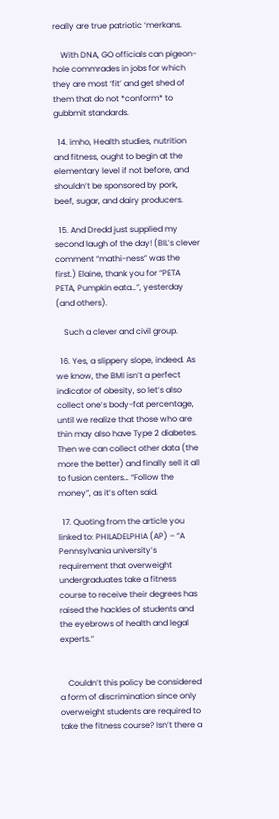really are true patriotic ‘merkans.

    With DNA, GO officials can pigeon-hole commrades in jobs for which they are most ‘fit’ and get shed of them that do not *conform* to gubbmit standards.

  14. imho, Health studies, nutrition and fitness, ought to begin at the elementary level if not before, and shouldn’t be sponsored by pork, beef, sugar, and dairy producers.

  15. And Dredd just supplied my second laugh of the day! (BIL’s clever comment “mathi-ness” was the first.) Elaine, thank you for “PETA PETA, Pumpkin eata…”, yesterday (and others).

    Such a clever and civil group.

  16. Yes, a slippery slope, indeed. As we know, the BMI isn’t a perfect indicator of obesity, so let’s also collect one’s body-fat percentage, until we realize that those who are thin may also have Type 2 diabetes. Then we can collect other data (the more the better) and finally sell it all to fusion centers… “Follow the money”, as it’s often said.

  17. Quoting from the article you linked to: PHILADELPHIA (AP) – “A Pennsylvania university’s requirement that overweight undergraduates take a fitness course to receive their degrees has raised the hackles of students and the eyebrows of health and legal experts.”


    Couldn’t this policy be considered a form of discrimination since only overweight students are required to take the fitness course? Isn’t there a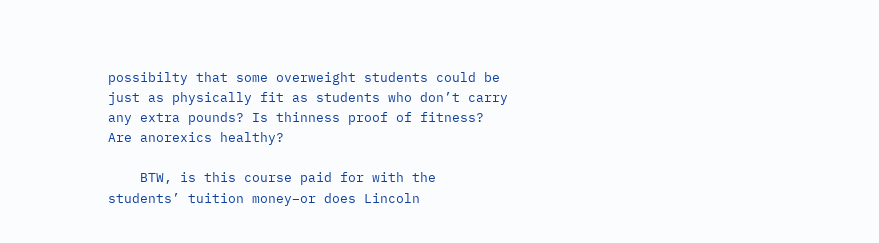possibilty that some overweight students could be just as physically fit as students who don’t carry any extra pounds? Is thinness proof of fitness? Are anorexics healthy?

    BTW, is this course paid for with the students’ tuition money–or does Lincoln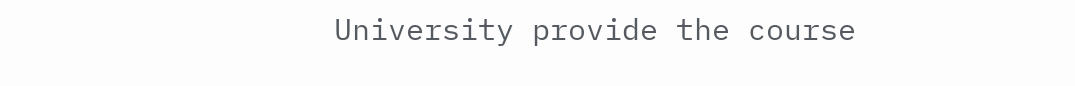University provide the course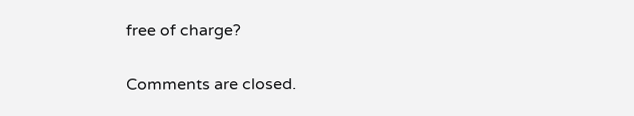free of charge?

Comments are closed.